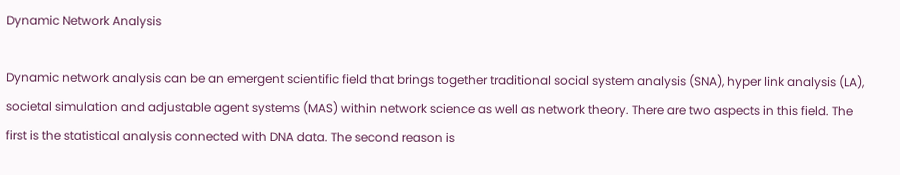Dynamic Network Analysis

Dynamic network analysis can be an emergent scientific field that brings together traditional social system analysis (SNA), hyper link analysis (LA), societal simulation and adjustable agent systems (MAS) within network science as well as network theory. There are two aspects in this field. The first is the statistical analysis connected with DNA data. The second reason is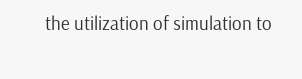the utilization of simulation to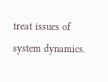treat issues of system dynamics.